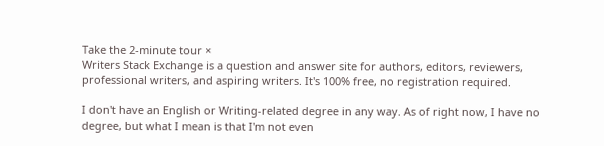Take the 2-minute tour ×
Writers Stack Exchange is a question and answer site for authors, editors, reviewers, professional writers, and aspiring writers. It's 100% free, no registration required.

I don't have an English or Writing-related degree in any way. As of right now, I have no degree, but what I mean is that I'm not even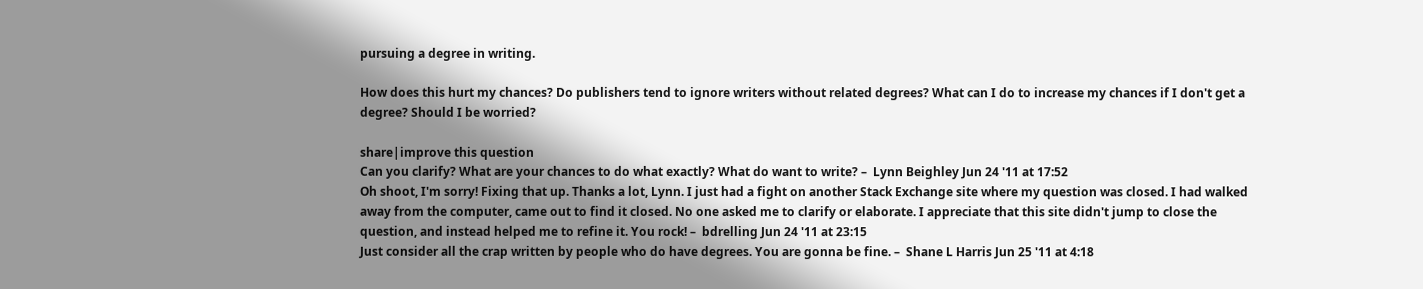pursuing a degree in writing.

How does this hurt my chances? Do publishers tend to ignore writers without related degrees? What can I do to increase my chances if I don't get a degree? Should I be worried?

share|improve this question
Can you clarify? What are your chances to do what exactly? What do want to write? –  Lynn Beighley Jun 24 '11 at 17:52
Oh shoot, I'm sorry! Fixing that up. Thanks a lot, Lynn. I just had a fight on another Stack Exchange site where my question was closed. I had walked away from the computer, came out to find it closed. No one asked me to clarify or elaborate. I appreciate that this site didn't jump to close the question, and instead helped me to refine it. You rock! –  bdrelling Jun 24 '11 at 23:15
Just consider all the crap written by people who do have degrees. You are gonna be fine. –  Shane L Harris Jun 25 '11 at 4:18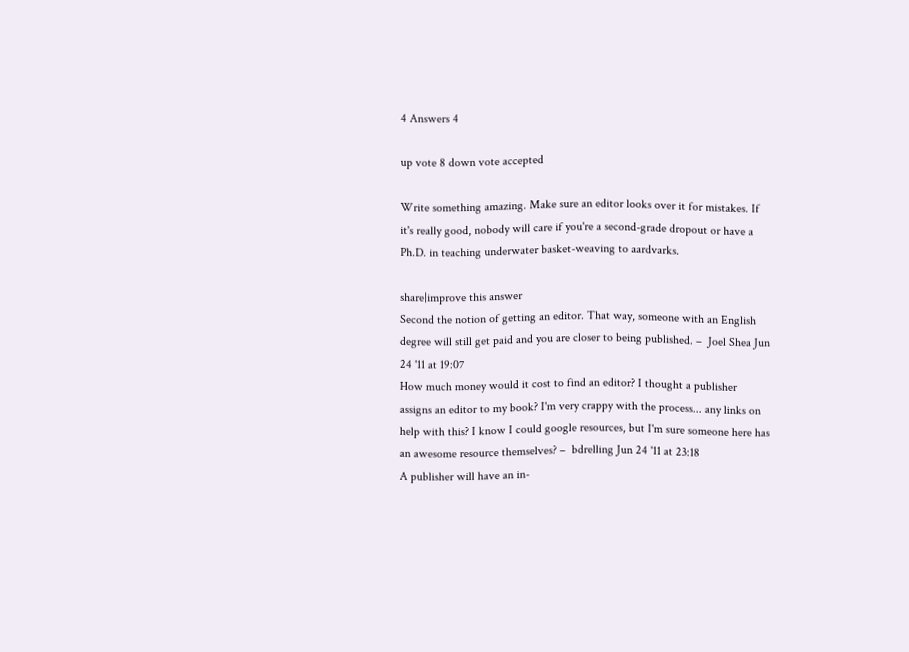4 Answers 4

up vote 8 down vote accepted

Write something amazing. Make sure an editor looks over it for mistakes. If it's really good, nobody will care if you're a second-grade dropout or have a Ph.D. in teaching underwater basket-weaving to aardvarks.

share|improve this answer
Second the notion of getting an editor. That way, someone with an English degree will still get paid and you are closer to being published. –  Joel Shea Jun 24 '11 at 19:07
How much money would it cost to find an editor? I thought a publisher assigns an editor to my book? I'm very crappy with the process... any links on help with this? I know I could google resources, but I'm sure someone here has an awesome resource themselves? –  bdrelling Jun 24 '11 at 23:18
A publisher will have an in-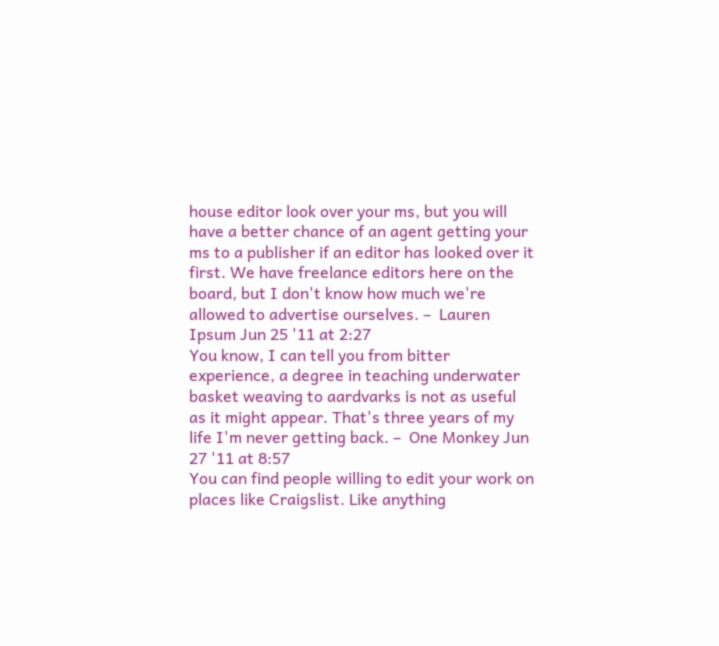house editor look over your ms, but you will have a better chance of an agent getting your ms to a publisher if an editor has looked over it first. We have freelance editors here on the board, but I don't know how much we're allowed to advertise ourselves. –  Lauren Ipsum Jun 25 '11 at 2:27
You know, I can tell you from bitter experience, a degree in teaching underwater basket weaving to aardvarks is not as useful as it might appear. That's three years of my life I'm never getting back. –  One Monkey Jun 27 '11 at 8:57
You can find people willing to edit your work on places like Craigslist. Like anything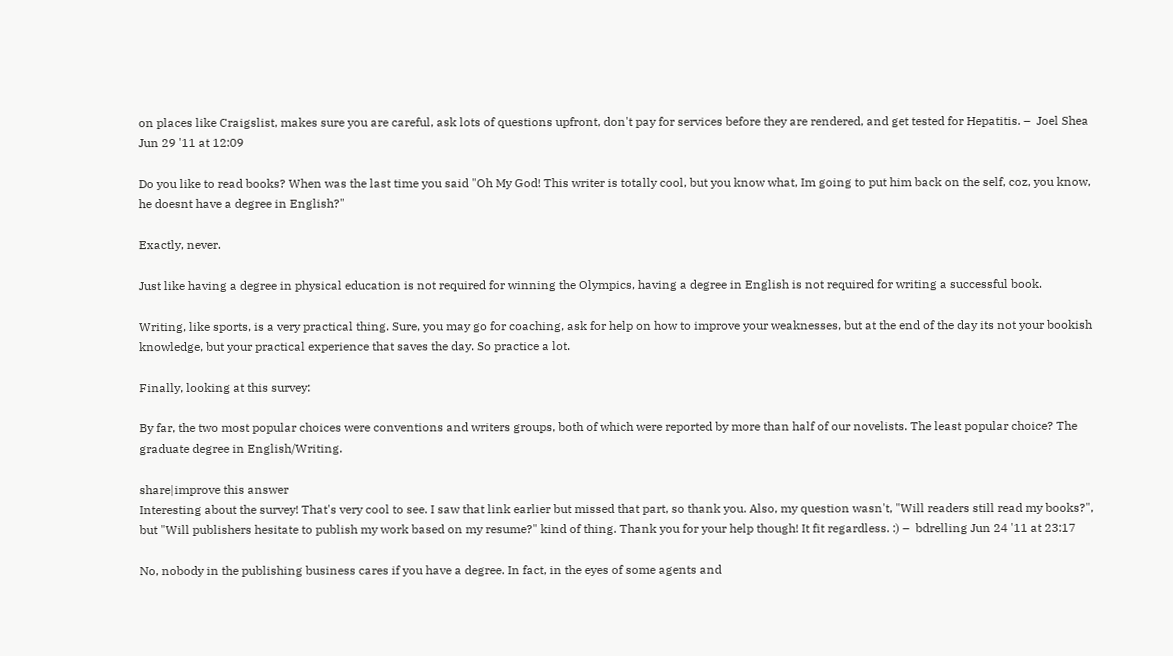on places like Craigslist, makes sure you are careful, ask lots of questions upfront, don't pay for services before they are rendered, and get tested for Hepatitis. –  Joel Shea Jun 29 '11 at 12:09

Do you like to read books? When was the last time you said "Oh My God! This writer is totally cool, but you know what, Im going to put him back on the self, coz, you know, he doesnt have a degree in English?"

Exactly, never.

Just like having a degree in physical education is not required for winning the Olympics, having a degree in English is not required for writing a successful book.

Writing, like sports, is a very practical thing. Sure, you may go for coaching, ask for help on how to improve your weaknesses, but at the end of the day its not your bookish knowledge, but your practical experience that saves the day. So practice a lot.

Finally, looking at this survey:

By far, the two most popular choices were conventions and writers groups, both of which were reported by more than half of our novelists. The least popular choice? The graduate degree in English/Writing.

share|improve this answer
Interesting about the survey! That's very cool to see. I saw that link earlier but missed that part, so thank you. Also, my question wasn't, "Will readers still read my books?", but "Will publishers hesitate to publish my work based on my resume?" kind of thing. Thank you for your help though! It fit regardless. :) –  bdrelling Jun 24 '11 at 23:17

No, nobody in the publishing business cares if you have a degree. In fact, in the eyes of some agents and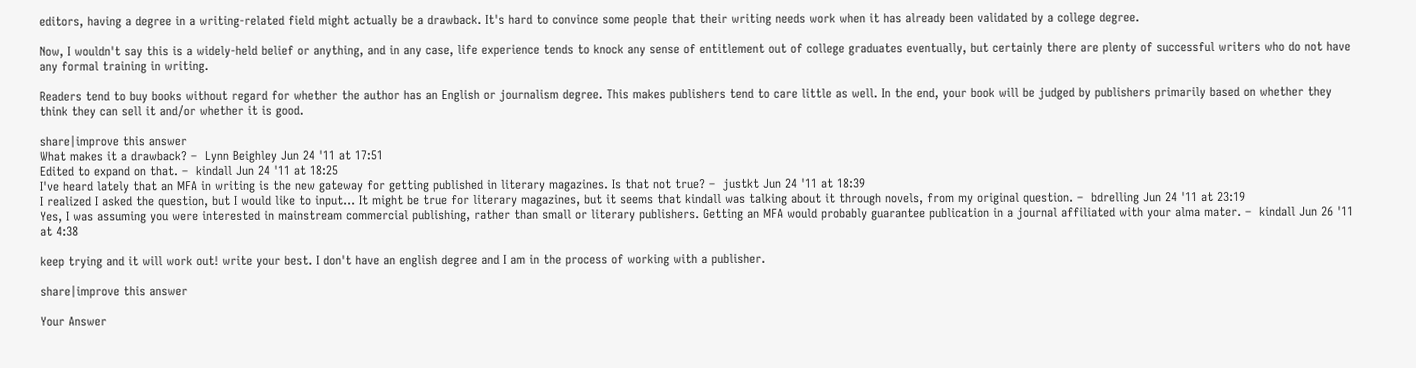editors, having a degree in a writing-related field might actually be a drawback. It's hard to convince some people that their writing needs work when it has already been validated by a college degree.

Now, I wouldn't say this is a widely-held belief or anything, and in any case, life experience tends to knock any sense of entitlement out of college graduates eventually, but certainly there are plenty of successful writers who do not have any formal training in writing.

Readers tend to buy books without regard for whether the author has an English or journalism degree. This makes publishers tend to care little as well. In the end, your book will be judged by publishers primarily based on whether they think they can sell it and/or whether it is good.

share|improve this answer
What makes it a drawback? –  Lynn Beighley Jun 24 '11 at 17:51
Edited to expand on that. –  kindall Jun 24 '11 at 18:25
I've heard lately that an MFA in writing is the new gateway for getting published in literary magazines. Is that not true? –  justkt Jun 24 '11 at 18:39
I realized I asked the question, but I would like to input... It might be true for literary magazines, but it seems that kindall was talking about it through novels, from my original question. –  bdrelling Jun 24 '11 at 23:19
Yes, I was assuming you were interested in mainstream commercial publishing, rather than small or literary publishers. Getting an MFA would probably guarantee publication in a journal affiliated with your alma mater. –  kindall Jun 26 '11 at 4:38

keep trying and it will work out! write your best. I don't have an english degree and I am in the process of working with a publisher.

share|improve this answer

Your Answer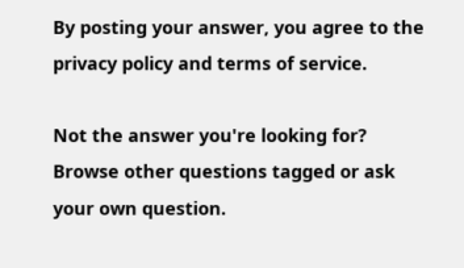By posting your answer, you agree to the privacy policy and terms of service.

Not the answer you're looking for? Browse other questions tagged or ask your own question.